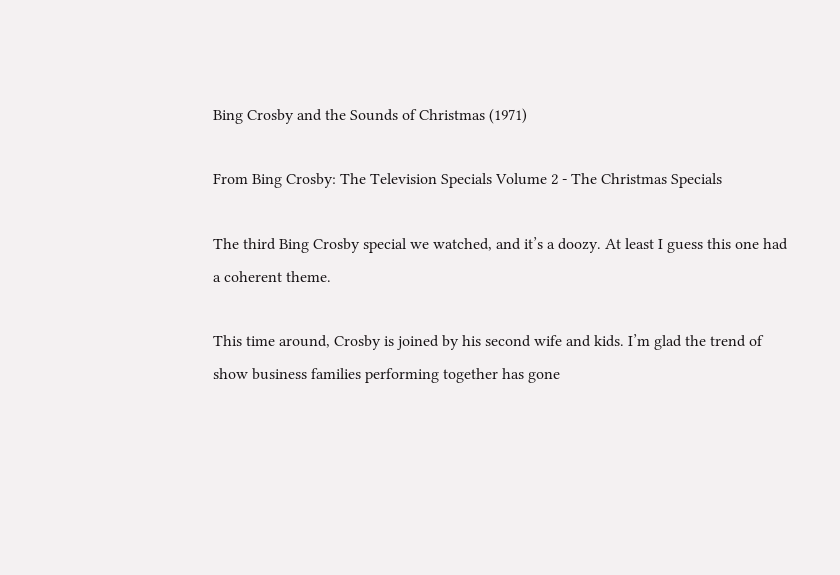Bing Crosby and the Sounds of Christmas (1971)

From Bing Crosby: The Television Specials Volume 2 - The Christmas Specials

The third Bing Crosby special we watched, and it’s a doozy. At least I guess this one had a coherent theme.

This time around, Crosby is joined by his second wife and kids. I’m glad the trend of show business families performing together has gone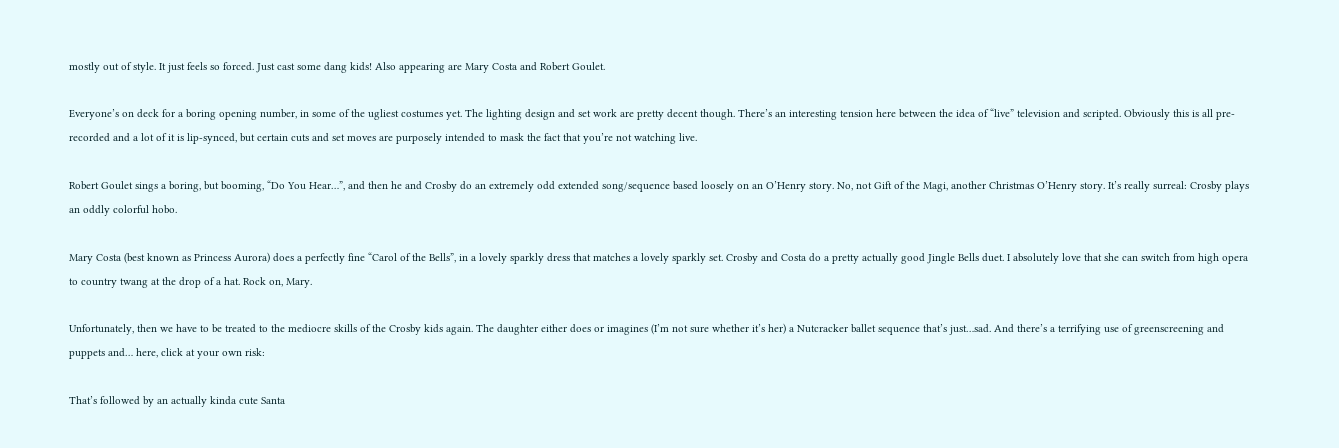mostly out of style. It just feels so forced. Just cast some dang kids! Also appearing are Mary Costa and Robert Goulet.

Everyone’s on deck for a boring opening number, in some of the ugliest costumes yet. The lighting design and set work are pretty decent though. There’s an interesting tension here between the idea of “live” television and scripted. Obviously this is all pre-recorded and a lot of it is lip-synced, but certain cuts and set moves are purposely intended to mask the fact that you’re not watching live.

Robert Goulet sings a boring, but booming, “Do You Hear…”, and then he and Crosby do an extremely odd extended song/sequence based loosely on an O’Henry story. No, not Gift of the Magi, another Christmas O’Henry story. It’s really surreal: Crosby plays an oddly colorful hobo.

Mary Costa (best known as Princess Aurora) does a perfectly fine “Carol of the Bells”, in a lovely sparkly dress that matches a lovely sparkly set. Crosby and Costa do a pretty actually good Jingle Bells duet. I absolutely love that she can switch from high opera to country twang at the drop of a hat. Rock on, Mary.

Unfortunately, then we have to be treated to the mediocre skills of the Crosby kids again. The daughter either does or imagines (I’m not sure whether it’s her) a Nutcracker ballet sequence that’s just…sad. And there’s a terrifying use of greenscreening and puppets and… here, click at your own risk:

That’s followed by an actually kinda cute Santa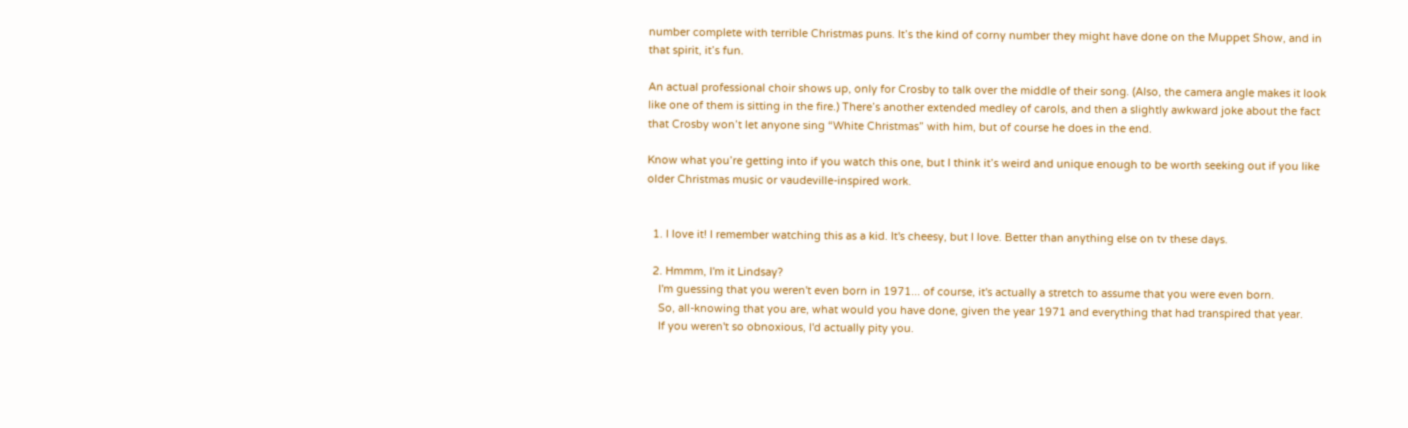number complete with terrible Christmas puns. It’s the kind of corny number they might have done on the Muppet Show, and in that spirit, it’s fun.

An actual professional choir shows up, only for Crosby to talk over the middle of their song. (Also, the camera angle makes it look like one of them is sitting in the fire.) There’s another extended medley of carols, and then a slightly awkward joke about the fact that Crosby won’t let anyone sing “White Christmas” with him, but of course he does in the end.

Know what you’re getting into if you watch this one, but I think it’s weird and unique enough to be worth seeking out if you like older Christmas music or vaudeville-inspired work.


  1. I love it! I remember watching this as a kid. It's cheesy, but I love. Better than anything else on tv these days.

  2. Hmmm, I'm it Lindsay?
    I'm guessing that you weren't even born in 1971... of course, it's actually a stretch to assume that you were even born.
    So, all-knowing that you are, what would you have done, given the year 1971 and everything that had transpired that year.
    If you weren't so obnoxious, I'd actually pity you.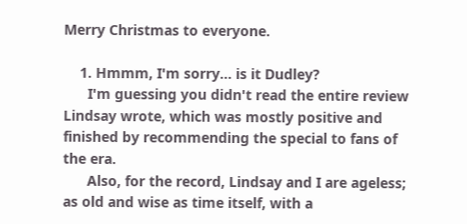Merry Christmas to everyone.

    1. Hmmm, I'm sorry... is it Dudley?
      I'm guessing you didn't read the entire review Lindsay wrote, which was mostly positive and finished by recommending the special to fans of the era.
      Also, for the record, Lindsay and I are ageless; as old and wise as time itself, with a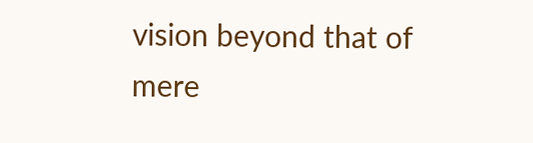vision beyond that of mere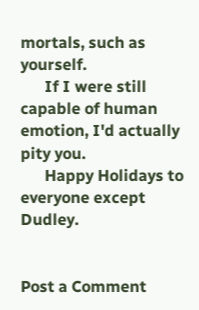mortals, such as yourself.
      If I were still capable of human emotion, I'd actually pity you.
      Happy Holidays to everyone except Dudley.


Post a Comment